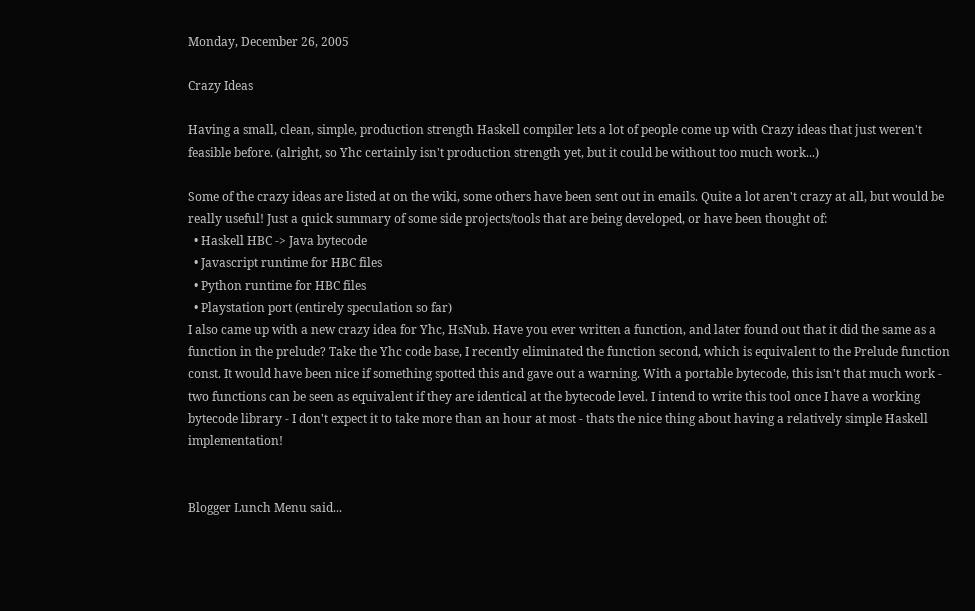Monday, December 26, 2005

Crazy Ideas

Having a small, clean, simple, production strength Haskell compiler lets a lot of people come up with Crazy ideas that just weren't feasible before. (alright, so Yhc certainly isn't production strength yet, but it could be without too much work...)

Some of the crazy ideas are listed at on the wiki, some others have been sent out in emails. Quite a lot aren't crazy at all, but would be really useful! Just a quick summary of some side projects/tools that are being developed, or have been thought of:
  • Haskell HBC -> Java bytecode
  • Javascript runtime for HBC files
  • Python runtime for HBC files
  • Playstation port (entirely speculation so far)
I also came up with a new crazy idea for Yhc, HsNub. Have you ever written a function, and later found out that it did the same as a function in the prelude? Take the Yhc code base, I recently eliminated the function second, which is equivalent to the Prelude function const. It would have been nice if something spotted this and gave out a warning. With a portable bytecode, this isn't that much work - two functions can be seen as equivalent if they are identical at the bytecode level. I intend to write this tool once I have a working bytecode library - I don't expect it to take more than an hour at most - thats the nice thing about having a relatively simple Haskell implementation!


Blogger Lunch Menu said...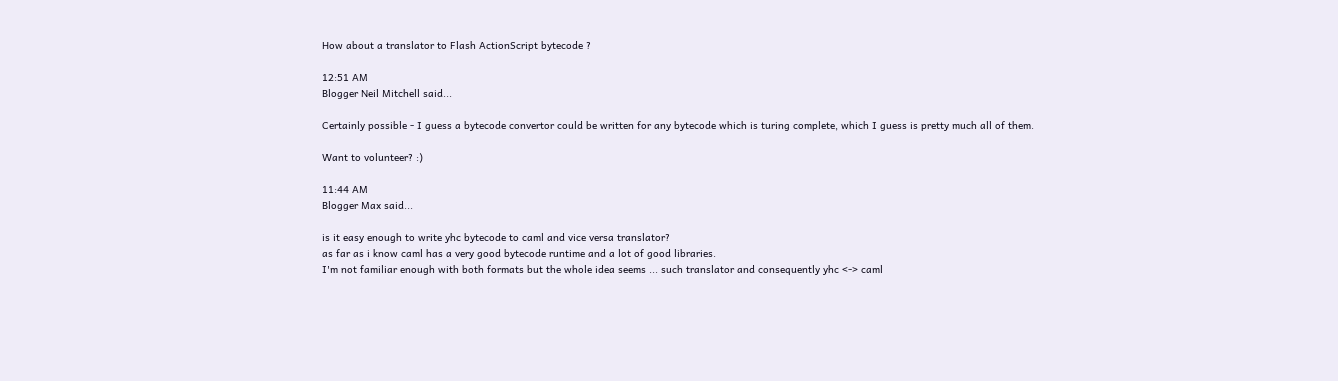How about a translator to Flash ActionScript bytecode ?

12:51 AM
Blogger Neil Mitchell said...

Certainly possible - I guess a bytecode convertor could be written for any bytecode which is turing complete, which I guess is pretty much all of them.

Want to volunteer? :)

11:44 AM
Blogger Max said...

is it easy enough to write yhc bytecode to caml and vice versa translator?
as far as i know caml has a very good bytecode runtime and a lot of good libraries.
I'm not familiar enough with both formats but the whole idea seems ... such translator and consequently yhc <-> caml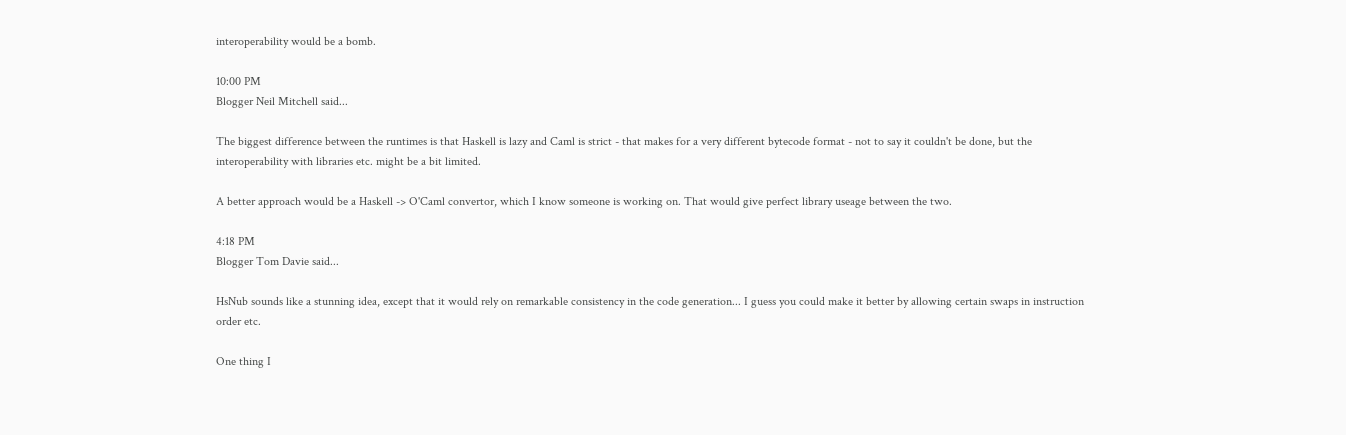interoperability would be a bomb.

10:00 PM
Blogger Neil Mitchell said...

The biggest difference between the runtimes is that Haskell is lazy and Caml is strict - that makes for a very different bytecode format - not to say it couldn't be done, but the interoperability with libraries etc. might be a bit limited.

A better approach would be a Haskell -> O'Caml convertor, which I know someone is working on. That would give perfect library useage between the two.

4:18 PM
Blogger Tom Davie said...

HsNub sounds like a stunning idea, except that it would rely on remarkable consistency in the code generation... I guess you could make it better by allowing certain swaps in instruction order etc.

One thing I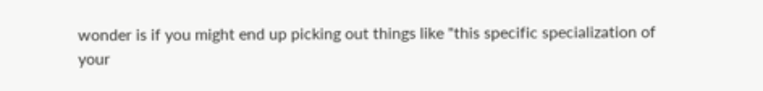wonder is if you might end up picking out things like "this specific specialization of your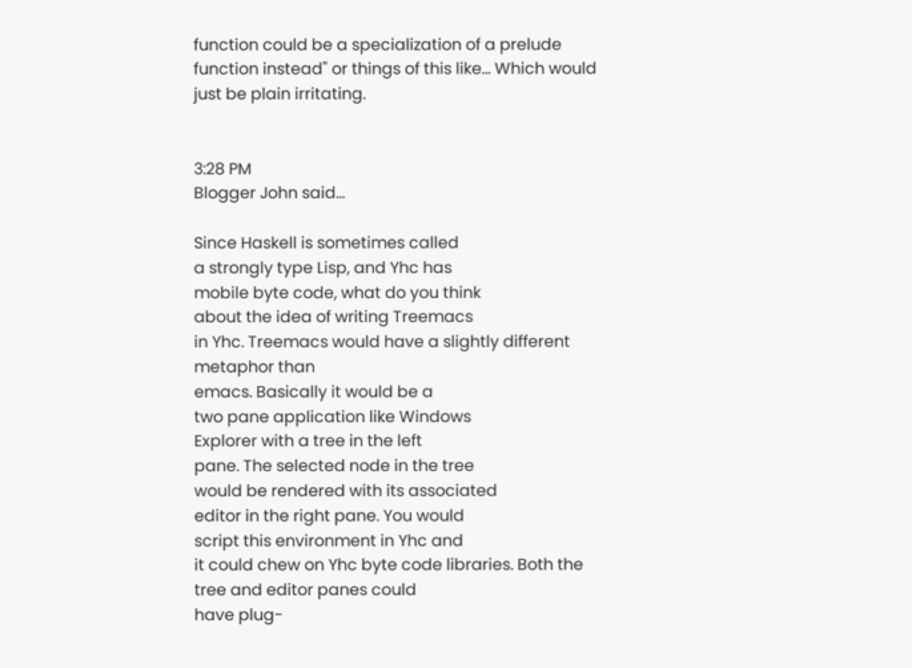function could be a specialization of a prelude function instead" or things of this like... Which would just be plain irritating.


3:28 PM
Blogger John said...

Since Haskell is sometimes called
a strongly type Lisp, and Yhc has
mobile byte code, what do you think
about the idea of writing Treemacs
in Yhc. Treemacs would have a slightly different metaphor than
emacs. Basically it would be a
two pane application like Windows
Explorer with a tree in the left
pane. The selected node in the tree
would be rendered with its associated
editor in the right pane. You would
script this environment in Yhc and
it could chew on Yhc byte code libraries. Both the tree and editor panes could
have plug-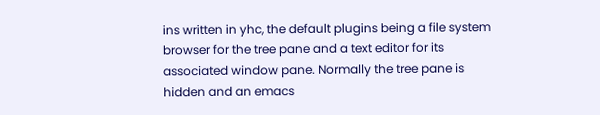ins written in yhc, the default plugins being a file system
browser for the tree pane and a text editor for its associated window pane. Normally the tree pane is
hidden and an emacs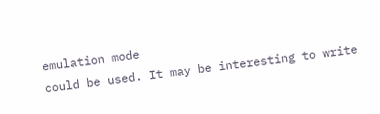emulation mode
could be used. It may be interesting to write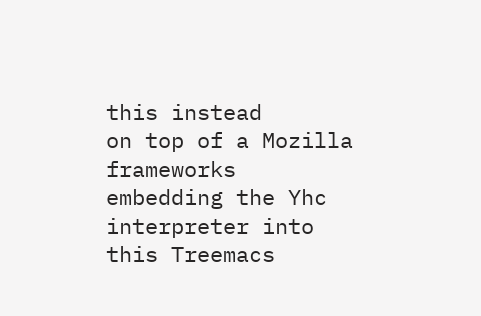this instead
on top of a Mozilla frameworks embedding the Yhc interpreter into
this Treemacs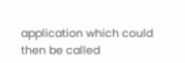application which could then be called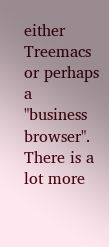either Treemacs
or perhaps a "business browser".
There is a lot more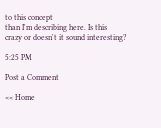to this concept
than I'm describing here. Is this
crazy or doesn't it sound interesting?

5:25 PM

Post a Comment

<< Home